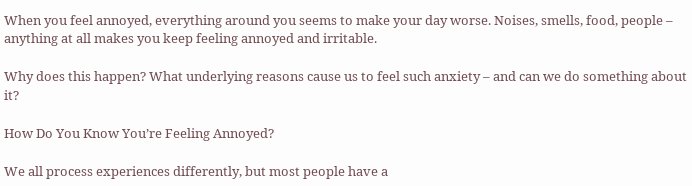When you feel annoyed, everything around you seems to make your day worse. Noises, smells, food, people – anything at all makes you keep feeling annoyed and irritable.

Why does this happen? What underlying reasons cause us to feel such anxiety – and can we do something about it?

How Do You Know You’re Feeling Annoyed?

We all process experiences differently, but most people have a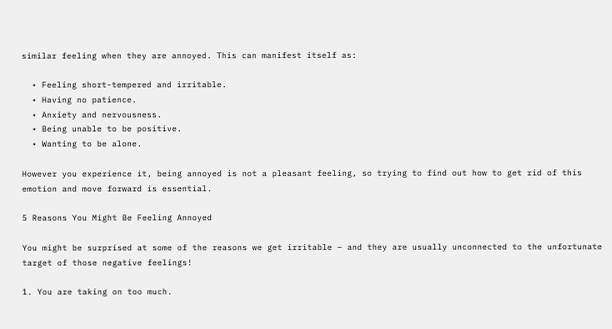similar feeling when they are annoyed. This can manifest itself as:

  • Feeling short-tempered and irritable.
  • Having no patience.
  • Anxiety and nervousness.
  • Being unable to be positive.
  • Wanting to be alone.

However you experience it, being annoyed is not a pleasant feeling, so trying to find out how to get rid of this emotion and move forward is essential.

5 Reasons You Might Be Feeling Annoyed

You might be surprised at some of the reasons we get irritable – and they are usually unconnected to the unfortunate target of those negative feelings!

1. You are taking on too much.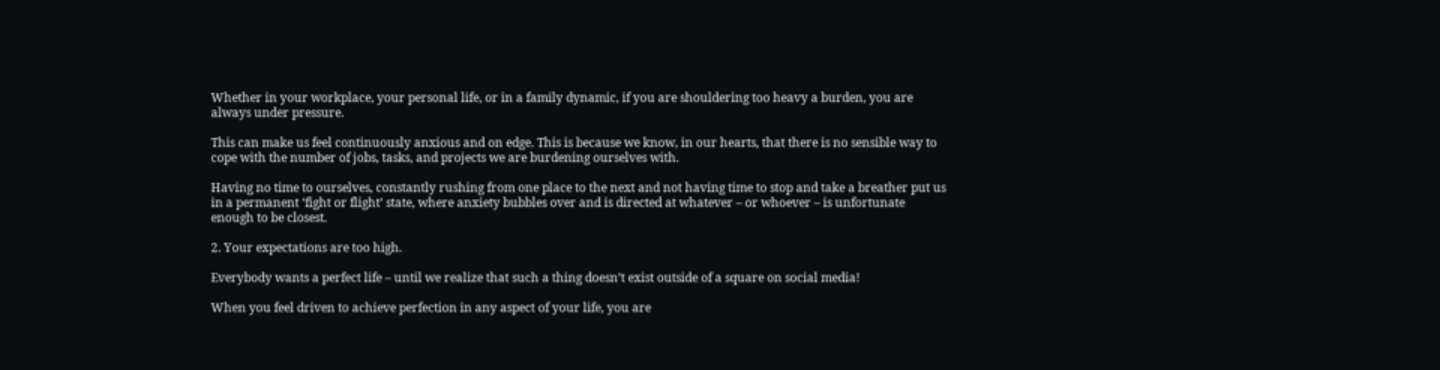Whether in your workplace, your personal life, or in a family dynamic, if you are shouldering too heavy a burden, you are always under pressure.

This can make us feel continuously anxious and on edge. This is because we know, in our hearts, that there is no sensible way to cope with the number of jobs, tasks, and projects we are burdening ourselves with.

Having no time to ourselves, constantly rushing from one place to the next and not having time to stop and take a breather put us in a permanent ‘fight or flight’ state, where anxiety bubbles over and is directed at whatever – or whoever – is unfortunate enough to be closest.

2. Your expectations are too high.

Everybody wants a perfect life – until we realize that such a thing doesn’t exist outside of a square on social media!

When you feel driven to achieve perfection in any aspect of your life, you are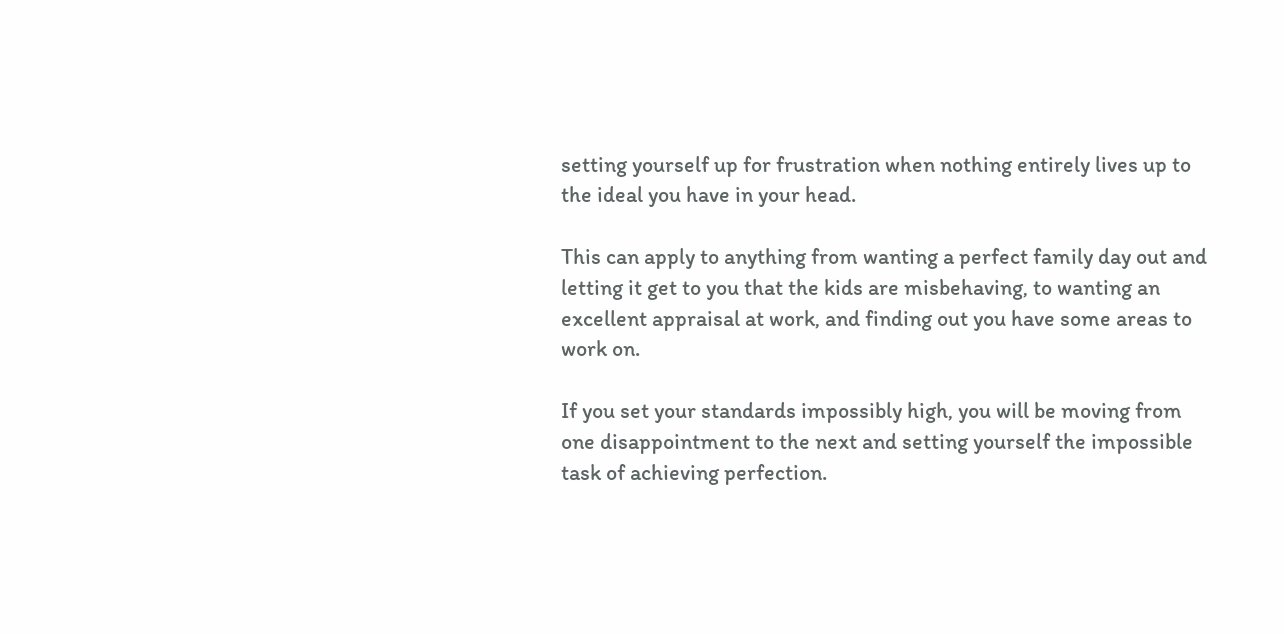setting yourself up for frustration when nothing entirely lives up to the ideal you have in your head.

This can apply to anything from wanting a perfect family day out and letting it get to you that the kids are misbehaving, to wanting an excellent appraisal at work, and finding out you have some areas to work on.

If you set your standards impossibly high, you will be moving from one disappointment to the next and setting yourself the impossible task of achieving perfection.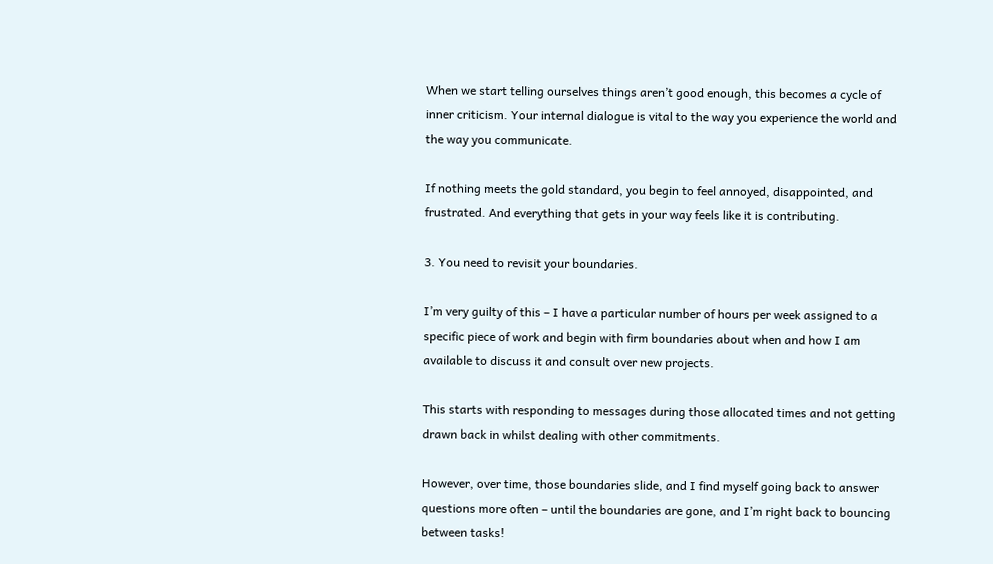When we start telling ourselves things aren’t good enough, this becomes a cycle of inner criticism. Your internal dialogue is vital to the way you experience the world and the way you communicate.

If nothing meets the gold standard, you begin to feel annoyed, disappointed, and frustrated. And everything that gets in your way feels like it is contributing.

3. You need to revisit your boundaries.

I’m very guilty of this – I have a particular number of hours per week assigned to a specific piece of work and begin with firm boundaries about when and how I am available to discuss it and consult over new projects.

This starts with responding to messages during those allocated times and not getting drawn back in whilst dealing with other commitments.

However, over time, those boundaries slide, and I find myself going back to answer questions more often – until the boundaries are gone, and I’m right back to bouncing between tasks!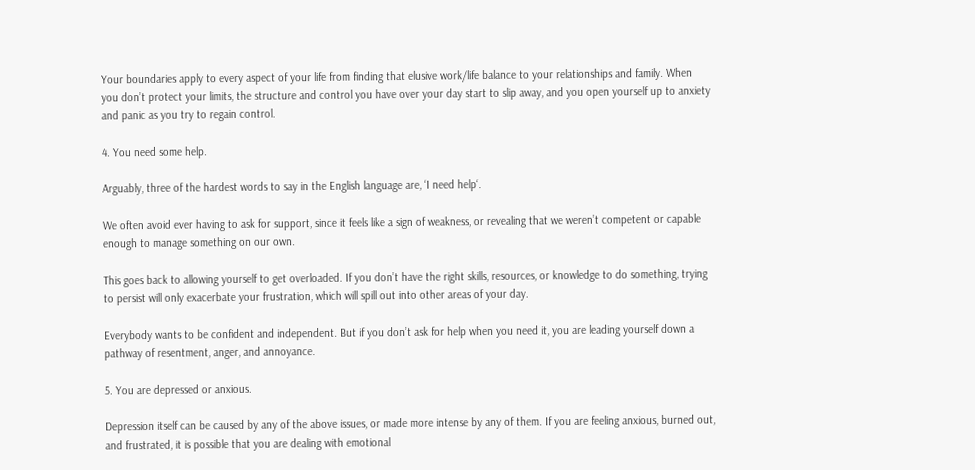Your boundaries apply to every aspect of your life from finding that elusive work/life balance to your relationships and family. When you don’t protect your limits, the structure and control you have over your day start to slip away, and you open yourself up to anxiety and panic as you try to regain control.

4. You need some help.

Arguably, three of the hardest words to say in the English language are, ‘I need help‘.

We often avoid ever having to ask for support, since it feels like a sign of weakness, or revealing that we weren’t competent or capable enough to manage something on our own.

This goes back to allowing yourself to get overloaded. If you don’t have the right skills, resources, or knowledge to do something, trying to persist will only exacerbate your frustration, which will spill out into other areas of your day.

Everybody wants to be confident and independent. But if you don’t ask for help when you need it, you are leading yourself down a pathway of resentment, anger, and annoyance.

5. You are depressed or anxious.

Depression itself can be caused by any of the above issues, or made more intense by any of them. If you are feeling anxious, burned out, and frustrated, it is possible that you are dealing with emotional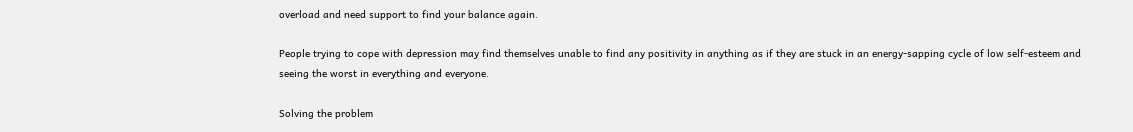overload and need support to find your balance again.

People trying to cope with depression may find themselves unable to find any positivity in anything as if they are stuck in an energy-sapping cycle of low self-esteem and seeing the worst in everything and everyone.

Solving the problem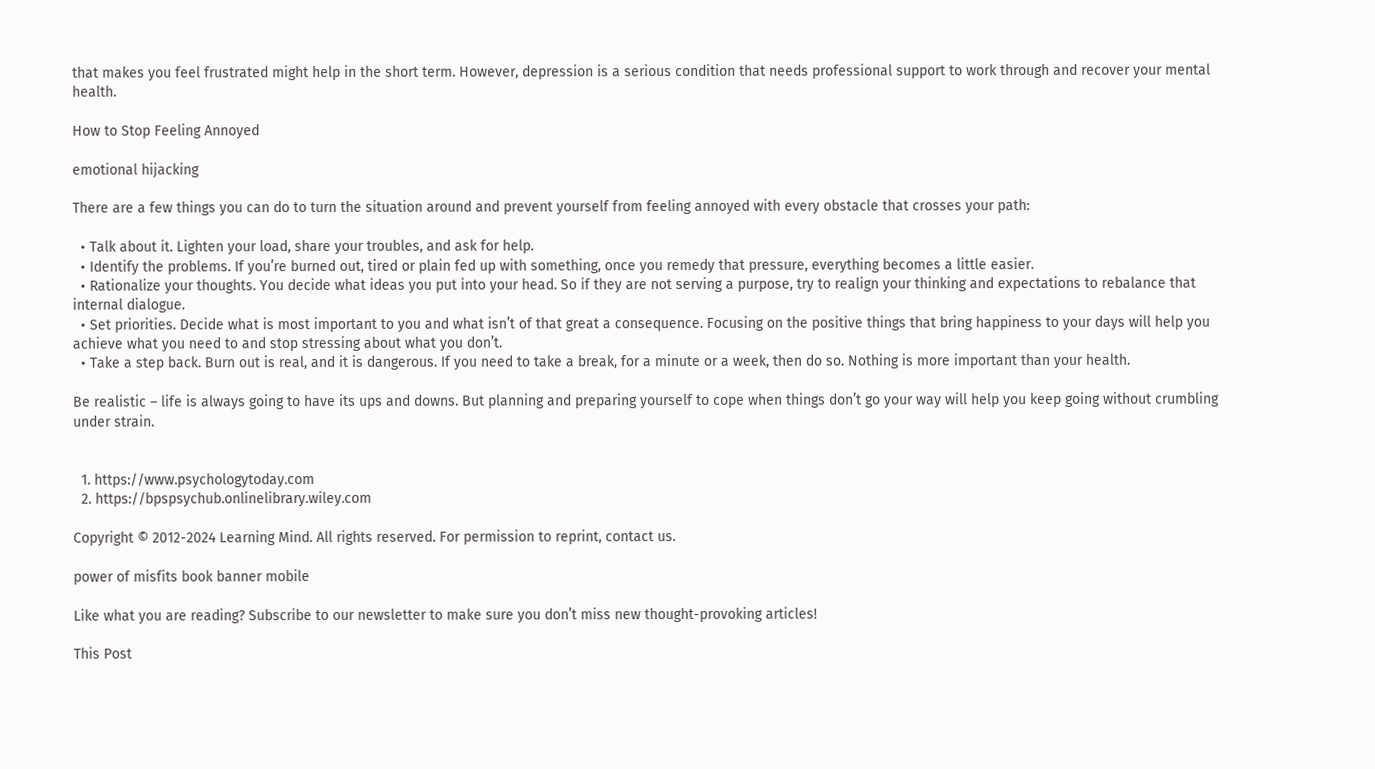that makes you feel frustrated might help in the short term. However, depression is a serious condition that needs professional support to work through and recover your mental health.

How to Stop Feeling Annoyed

emotional hijacking

There are a few things you can do to turn the situation around and prevent yourself from feeling annoyed with every obstacle that crosses your path:

  • Talk about it. Lighten your load, share your troubles, and ask for help.
  • Identify the problems. If you’re burned out, tired or plain fed up with something, once you remedy that pressure, everything becomes a little easier.
  • Rationalize your thoughts. You decide what ideas you put into your head. So if they are not serving a purpose, try to realign your thinking and expectations to rebalance that internal dialogue.
  • Set priorities. Decide what is most important to you and what isn’t of that great a consequence. Focusing on the positive things that bring happiness to your days will help you achieve what you need to and stop stressing about what you don’t.
  • Take a step back. Burn out is real, and it is dangerous. If you need to take a break, for a minute or a week, then do so. Nothing is more important than your health.

Be realistic – life is always going to have its ups and downs. But planning and preparing yourself to cope when things don’t go your way will help you keep going without crumbling under strain.


  1. https://www.psychologytoday.com
  2. https://bpspsychub.onlinelibrary.wiley.com

Copyright © 2012-2024 Learning Mind. All rights reserved. For permission to reprint, contact us.

power of misfits book banner mobile

Like what you are reading? Subscribe to our newsletter to make sure you don’t miss new thought-provoking articles!

This Post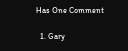Has One Comment

  1. Gary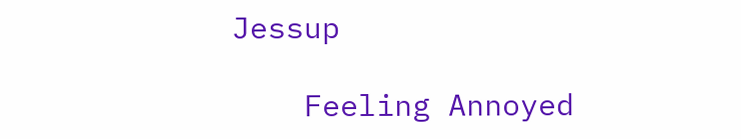Jessup

    Feeling Annoyed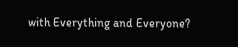with Everything and Everyone?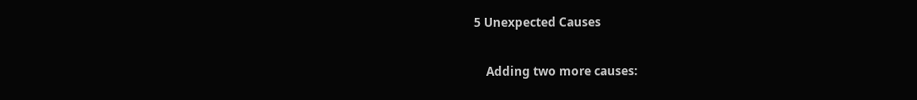5 Unexpected Causes

    Adding two more causes: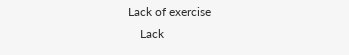Lack of exercise
    Lack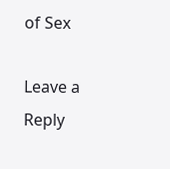of Sex

Leave a Reply